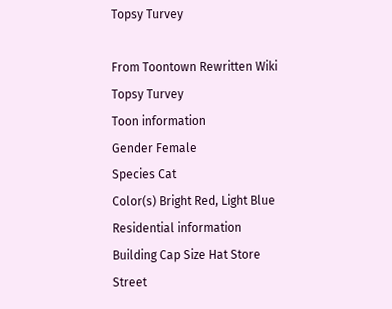Topsy Turvey

From Toontown Rewritten Wiki
Topsy Turvey
Toon information
Gender Female
Species Cat
Color(s) Bright Red, Light Blue
Residential information
Building Cap Size Hat Store
Street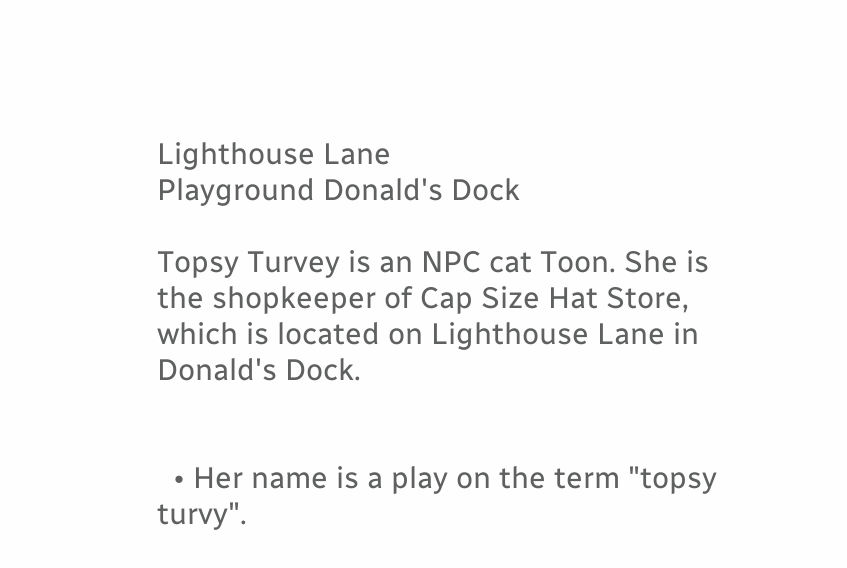Lighthouse Lane
Playground Donald's Dock

Topsy Turvey is an NPC cat Toon. She is the shopkeeper of Cap Size Hat Store, which is located on Lighthouse Lane in Donald's Dock.


  • Her name is a play on the term "topsy turvy".